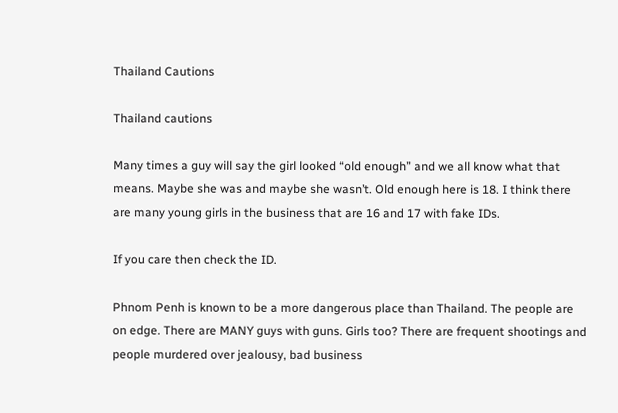Thailand Cautions

Thailand cautions

Many times a guy will say the girl looked “old enough” and we all know what that means. Maybe she was and maybe she wasn’t. Old enough here is 18. I think there are many young girls in the business that are 16 and 17 with fake IDs.

If you care then check the ID.

Phnom Penh is known to be a more dangerous place than Thailand. The people are on edge. There are MANY guys with guns. Girls too? There are frequent shootings and people murdered over jealousy, bad business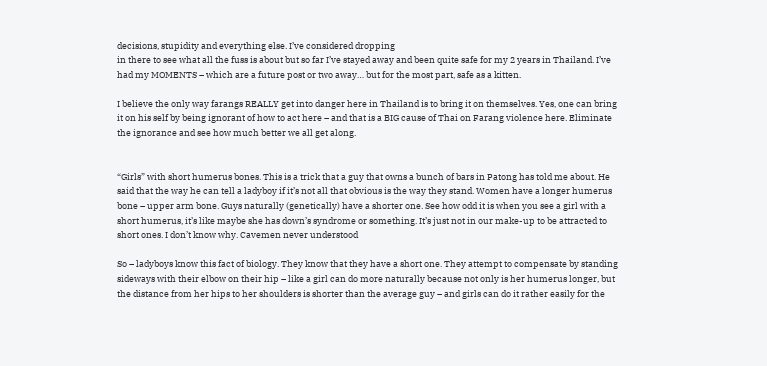decisions, stupidity and everything else. I’ve considered dropping
in there to see what all the fuss is about but so far I’ve stayed away and been quite safe for my 2 years in Thailand. I’ve had my MOMENTS – which are a future post or two away… but for the most part, safe as a kitten.

I believe the only way farangs REALLY get into danger here in Thailand is to bring it on themselves. Yes, one can bring it on his self by being ignorant of how to act here – and that is a BIG cause of Thai on Farang violence here. Eliminate the ignorance and see how much better we all get along.


“Girls” with short humerus bones. This is a trick that a guy that owns a bunch of bars in Patong has told me about. He said that the way he can tell a ladyboy if it’s not all that obvious is the way they stand. Women have a longer humerus bone – upper arm bone. Guys naturally (genetically) have a shorter one. See how odd it is when you see a girl with a short humerus, it’s like maybe she has down’s syndrome or something. It’s just not in our make-up to be attracted to short ones. I don’t know why. Cavemen never understood

So – ladyboys know this fact of biology. They know that they have a short one. They attempt to compensate by standing sideways with their elbow on their hip – like a girl can do more naturally because not only is her humerus longer, but the distance from her hips to her shoulders is shorter than the average guy – and girls can do it rather easily for the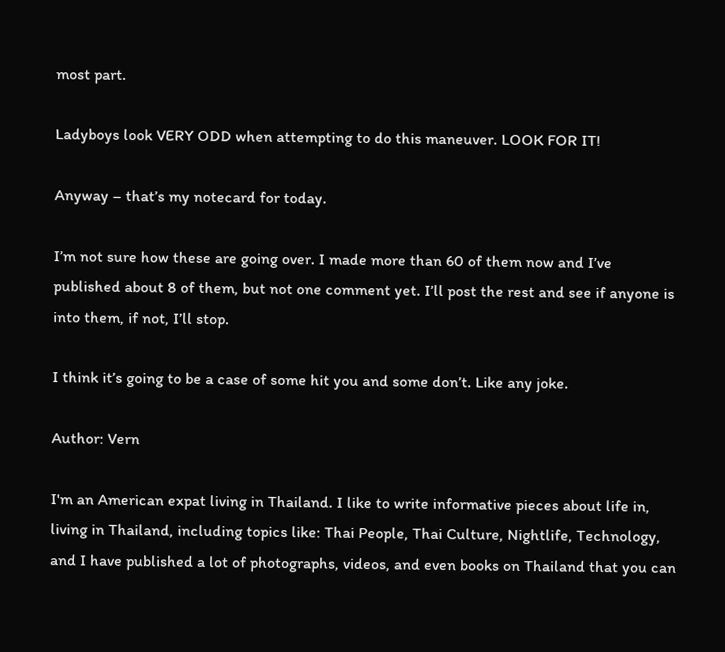most part.

Ladyboys look VERY ODD when attempting to do this maneuver. LOOK FOR IT!

Anyway – that’s my notecard for today.

I’m not sure how these are going over. I made more than 60 of them now and I’ve published about 8 of them, but not one comment yet. I’ll post the rest and see if anyone is into them, if not, I’ll stop.

I think it’s going to be a case of some hit you and some don’t. Like any joke.

Author: Vern

I'm an American expat living in Thailand. I like to write informative pieces about life in, living in Thailand, including topics like: Thai People, Thai Culture, Nightlife, Technology, and I have published a lot of photographs, videos, and even books on Thailand that you can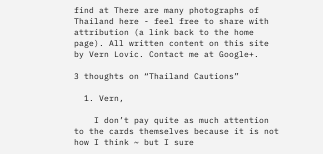find at There are many photographs of Thailand here - feel free to share with attribution (a link back to the home page). All written content on this site by Vern Lovic. Contact me at Google+.

3 thoughts on “Thailand Cautions”

  1. Vern,

    I don’t pay quite as much attention to the cards themselves because it is not how I think ~ but I sure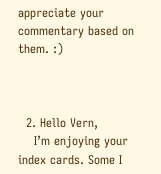appreciate your commentary based on them. :)



  2. Hello Vern,
    I’m enjoying your index cards. Some I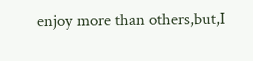enjoy more than others,but,I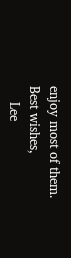enjoy most of them. Best wishes,
    Lee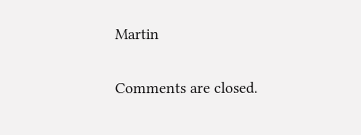Martin

Comments are closed.